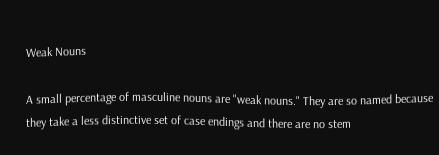Weak Nouns

A small percentage of masculine nouns are "weak nouns." They are so named because they take a less distinctive set of case endings and there are no stem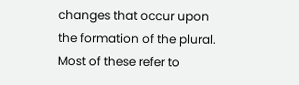changes that occur upon the formation of the plural. Most of these refer to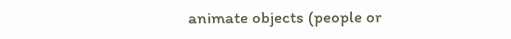animate objects (people or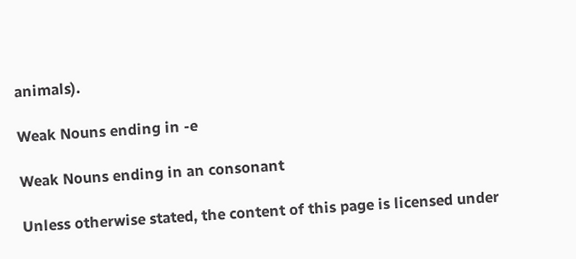animals).

Weak Nouns ending in -e

Weak Nouns ending in an consonant

Unless otherwise stated, the content of this page is licensed under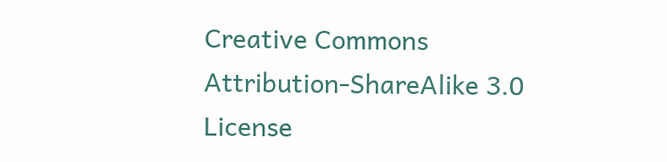Creative Commons Attribution-ShareAlike 3.0 License